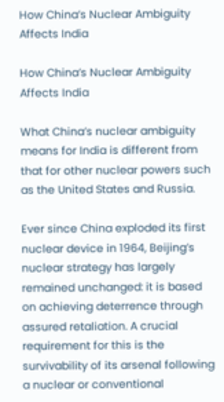How China’s Nuclear Ambiguity Affects India

How China’s Nuclear Ambiguity Affects India

What China’s nuclear ambiguity means for India is different from that for other nuclear powers such as the United States and Russia.

Ever since China exploded its first nuclear device in 1964, Beijing’s nuclear strategy has largely remained unchanged: it is based on achieving deterrence through assured retaliation. A crucial requirement for this is the survivability of its arsenal following a nuclear or conventional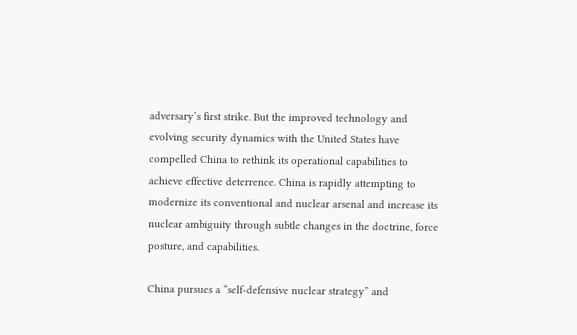adversary’s first strike. But the improved technology and evolving security dynamics with the United States have compelled China to rethink its operational capabilities to achieve effective deterrence. China is rapidly attempting to modernize its conventional and nuclear arsenal and increase its nuclear ambiguity through subtle changes in the doctrine, force posture, and capabilities.

China pursues a “self-defensive nuclear strategy” and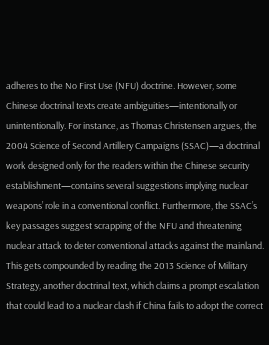adheres to the No First Use (NFU) doctrine. However, some Chinese doctrinal texts create ambiguities—intentionally or unintentionally. For instance, as Thomas Christensen argues, the 2004 Science of Second Artillery Campaigns (SSAC)—a doctrinal work designed only for the readers within the Chinese security establishment—contains several suggestions implying nuclear weapons’ role in a conventional conflict. Furthermore, the SSAC’s key passages suggest scrapping of the NFU and threatening nuclear attack to deter conventional attacks against the mainland. This gets compounded by reading the 2013 Science of Military Strategy, another doctrinal text, which claims a prompt escalation that could lead to a nuclear clash if China fails to adopt the correct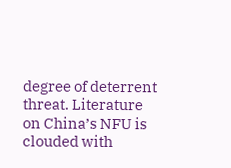degree of deterrent threat. Literature on China’s NFU is clouded with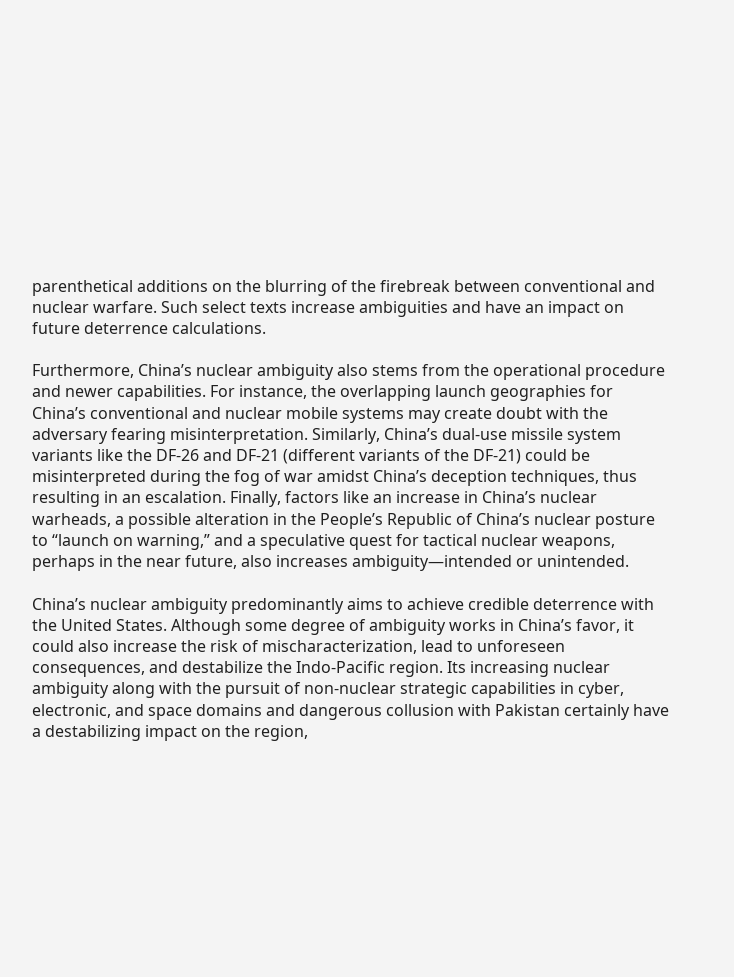parenthetical additions on the blurring of the firebreak between conventional and nuclear warfare. Such select texts increase ambiguities and have an impact on future deterrence calculations.

Furthermore, China’s nuclear ambiguity also stems from the operational procedure and newer capabilities. For instance, the overlapping launch geographies for China’s conventional and nuclear mobile systems may create doubt with the adversary fearing misinterpretation. Similarly, China’s dual-use missile system variants like the DF-26 and DF-21 (different variants of the DF-21) could be misinterpreted during the fog of war amidst China’s deception techniques, thus resulting in an escalation. Finally, factors like an increase in China’s nuclear warheads, a possible alteration in the People’s Republic of China’s nuclear posture to “launch on warning,” and a speculative quest for tactical nuclear weapons, perhaps in the near future, also increases ambiguity—intended or unintended.

China’s nuclear ambiguity predominantly aims to achieve credible deterrence with the United States. Although some degree of ambiguity works in China’s favor, it could also increase the risk of mischaracterization, lead to unforeseen consequences, and destabilize the Indo-Pacific region. Its increasing nuclear ambiguity along with the pursuit of non-nuclear strategic capabilities in cyber, electronic, and space domains and dangerous collusion with Pakistan certainly have a destabilizing impact on the region,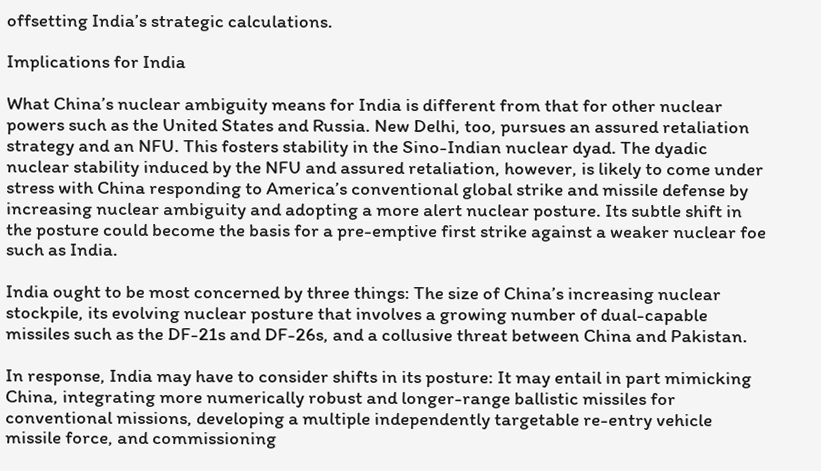offsetting India’s strategic calculations.

Implications for India

What China’s nuclear ambiguity means for India is different from that for other nuclear powers such as the United States and Russia. New Delhi, too, pursues an assured retaliation strategy and an NFU. This fosters stability in the Sino-Indian nuclear dyad. The dyadic nuclear stability induced by the NFU and assured retaliation, however, is likely to come under stress with China responding to America’s conventional global strike and missile defense by increasing nuclear ambiguity and adopting a more alert nuclear posture. Its subtle shift in the posture could become the basis for a pre-emptive first strike against a weaker nuclear foe such as India.

India ought to be most concerned by three things: The size of China’s increasing nuclear stockpile, its evolving nuclear posture that involves a growing number of dual-capable missiles such as the DF-21s and DF-26s, and a collusive threat between China and Pakistan.

In response, India may have to consider shifts in its posture: It may entail in part mimicking China, integrating more numerically robust and longer-range ballistic missiles for conventional missions, developing a multiple independently targetable re-entry vehicle missile force, and commissioning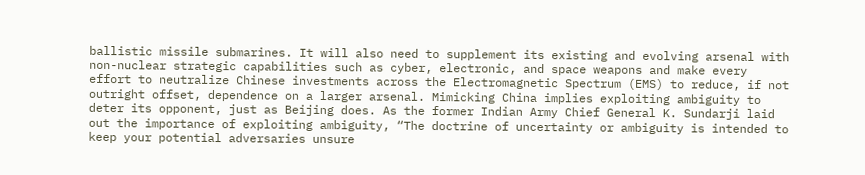ballistic missile submarines. It will also need to supplement its existing and evolving arsenal with non-nuclear strategic capabilities such as cyber, electronic, and space weapons and make every effort to neutralize Chinese investments across the Electromagnetic Spectrum (EMS) to reduce, if not outright offset, dependence on a larger arsenal. Mimicking China implies exploiting ambiguity to deter its opponent, just as Beijing does. As the former Indian Army Chief General K. Sundarji laid out the importance of exploiting ambiguity, “The doctrine of uncertainty or ambiguity is intended to keep your potential adversaries unsure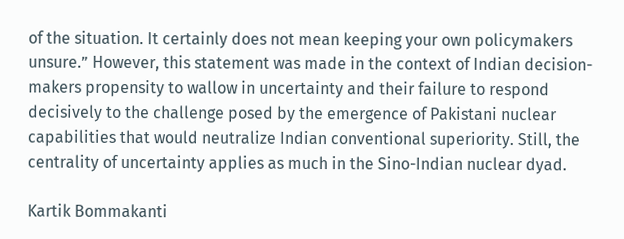of the situation. It certainly does not mean keeping your own policymakers unsure.” However, this statement was made in the context of Indian decision-makers propensity to wallow in uncertainty and their failure to respond decisively to the challenge posed by the emergence of Pakistani nuclear capabilities that would neutralize Indian conventional superiority. Still, the centrality of uncertainty applies as much in the Sino-Indian nuclear dyad.

Kartik Bommakanti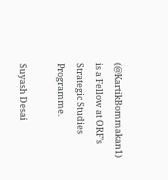(@KartikBommakan1) is a Fellow at ORF’s Strategic Studies Programme.

Suyash Desai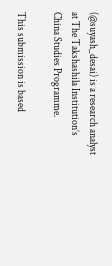(@suyash_desai) is a research analyst at The Takshashila Institution’s China Studies Programme.

This submission is based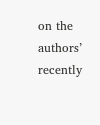on the authors’ recently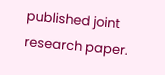published joint research paper.